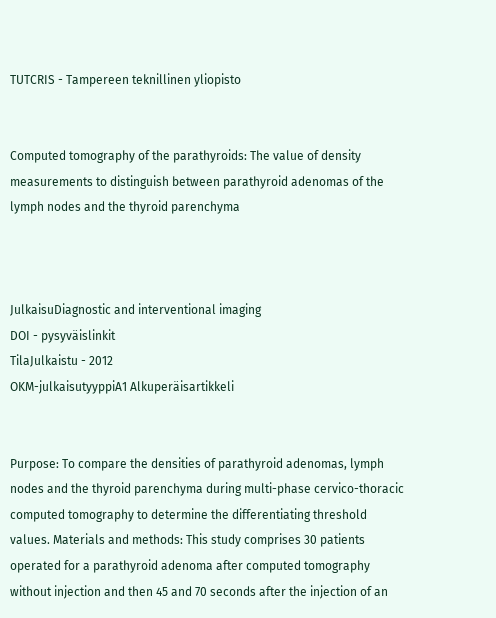TUTCRIS - Tampereen teknillinen yliopisto


Computed tomography of the parathyroids: The value of density measurements to distinguish between parathyroid adenomas of the lymph nodes and the thyroid parenchyma



JulkaisuDiagnostic and interventional imaging
DOI - pysyväislinkit
TilaJulkaistu - 2012
OKM-julkaisutyyppiA1 Alkuperäisartikkeli


Purpose: To compare the densities of parathyroid adenomas, lymph nodes and the thyroid parenchyma during multi-phase cervico-thoracic computed tomography to determine the differentiating threshold values. Materials and methods: This study comprises 30 patients operated for a parathyroid adenoma after computed tomography without injection and then 45 and 70 seconds after the injection of an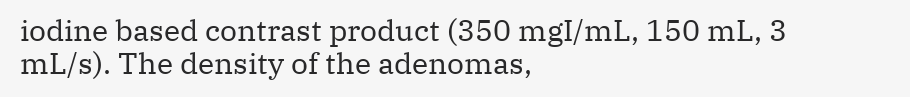iodine based contrast product (350 mgI/mL, 150 mL, 3 mL/s). The density of the adenomas,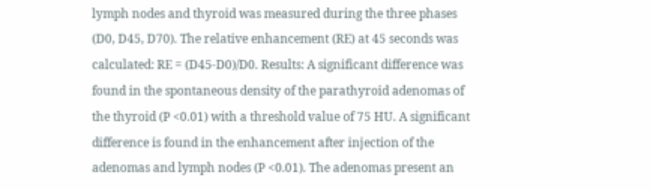lymph nodes and thyroid was measured during the three phases (D0, D45, D70). The relative enhancement (RE) at 45 seconds was calculated: RE = (D45-D0)/D0. Results: A significant difference was found in the spontaneous density of the parathyroid adenomas of the thyroid (P <0.01) with a threshold value of 75 HU. A significant difference is found in the enhancement after injection of the adenomas and lymph nodes (P <0.01). The adenomas present an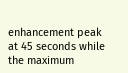enhancement peak at 45 seconds while the maximum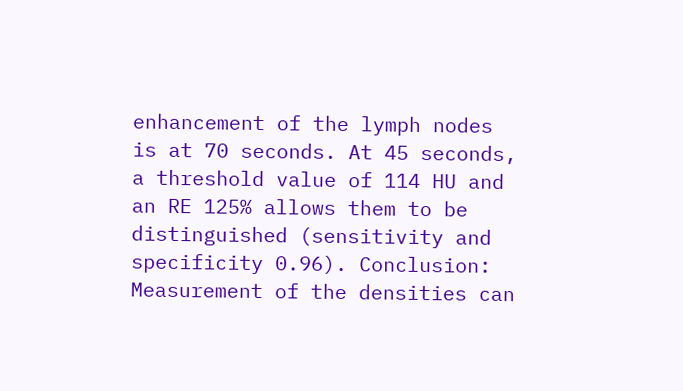enhancement of the lymph nodes is at 70 seconds. At 45 seconds, a threshold value of 114 HU and an RE 125% allows them to be distinguished (sensitivity and specificity 0.96). Conclusion: Measurement of the densities can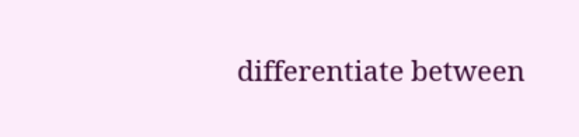differentiate between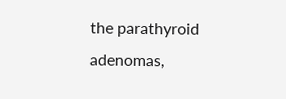the parathyroid adenomas,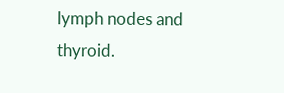lymph nodes and thyroid.